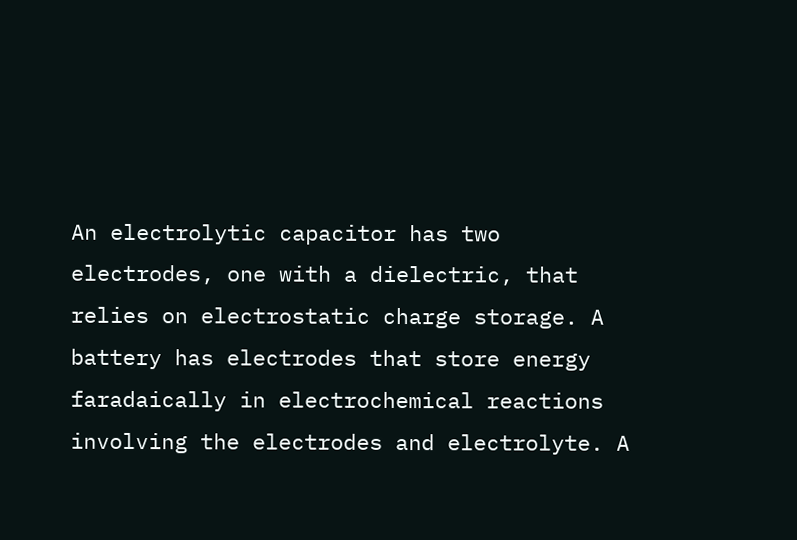An electrolytic capacitor has two electrodes, one with a dielectric, that relies on electrostatic charge storage. A battery has electrodes that store energy faradaically in electrochemical reactions involving the electrodes and electrolyte. A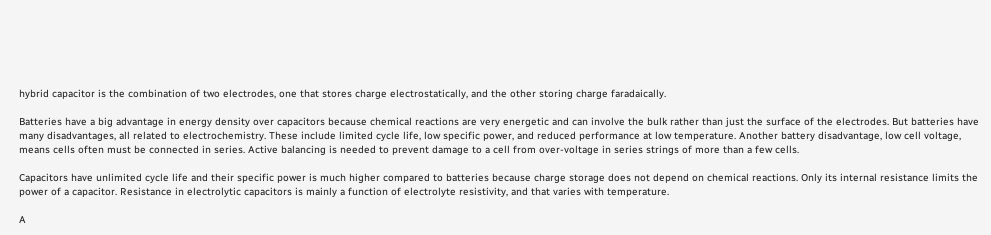hybrid capacitor is the combination of two electrodes, one that stores charge electrostatically, and the other storing charge faradaically.

Batteries have a big advantage in energy density over capacitors because chemical reactions are very energetic and can involve the bulk rather than just the surface of the electrodes. But batteries have many disadvantages, all related to electrochemistry. These include limited cycle life, low specific power, and reduced performance at low temperature. Another battery disadvantage, low cell voltage, means cells often must be connected in series. Active balancing is needed to prevent damage to a cell from over-voltage in series strings of more than a few cells.

Capacitors have unlimited cycle life and their specific power is much higher compared to batteries because charge storage does not depend on chemical reactions. Only its internal resistance limits the power of a capacitor. Resistance in electrolytic capacitors is mainly a function of electrolyte resistivity, and that varies with temperature.

A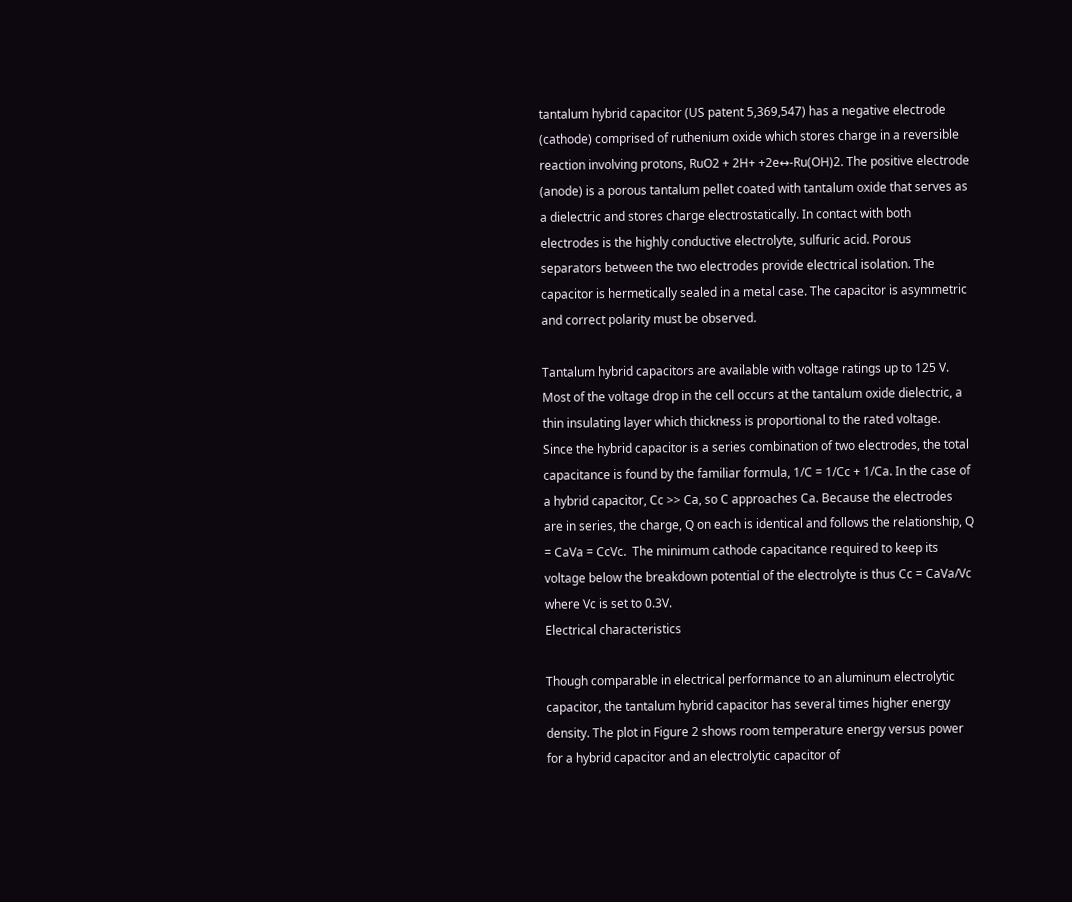tantalum hybrid capacitor (US patent 5,369,547) has a negative electrode (cathode) comprised of ruthenium oxide which stores charge in a reversible reaction involving protons, RuO2 + 2H+ +2e↔-Ru(OH)2. The positive electrode (anode) is a porous tantalum pellet coated with tantalum oxide that serves as a dielectric and stores charge electrostatically. In contact with both electrodes is the highly conductive electrolyte, sulfuric acid. Porous separators between the two electrodes provide electrical isolation. The capacitor is hermetically sealed in a metal case. The capacitor is asymmetric and correct polarity must be observed.

Tantalum hybrid capacitors are available with voltage ratings up to 125 V. Most of the voltage drop in the cell occurs at the tantalum oxide dielectric, a thin insulating layer which thickness is proportional to the rated voltage. Since the hybrid capacitor is a series combination of two electrodes, the total capacitance is found by the familiar formula, 1/C = 1/Cc + 1/Ca. In the case of a hybrid capacitor, Cc >> Ca, so C approaches Ca. Because the electrodes are in series, the charge, Q on each is identical and follows the relationship, Q = CaVa = CcVc.  The minimum cathode capacitance required to keep its voltage below the breakdown potential of the electrolyte is thus Cc = CaVa/Vc where Vc is set to 0.3V.
Electrical characteristics

Though comparable in electrical performance to an aluminum electrolytic capacitor, the tantalum hybrid capacitor has several times higher energy density. The plot in Figure 2 shows room temperature energy versus power for a hybrid capacitor and an electrolytic capacitor of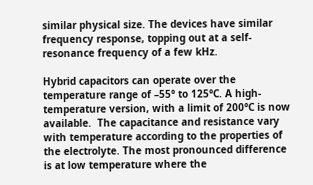similar physical size. The devices have similar frequency response, topping out at a self-resonance frequency of a few kHz.

Hybrid capacitors can operate over the temperature range of –55° to 125°C. A high-temperature version, with a limit of 200°C is now available.  The capacitance and resistance vary with temperature according to the properties of the electrolyte. The most pronounced difference is at low temperature where the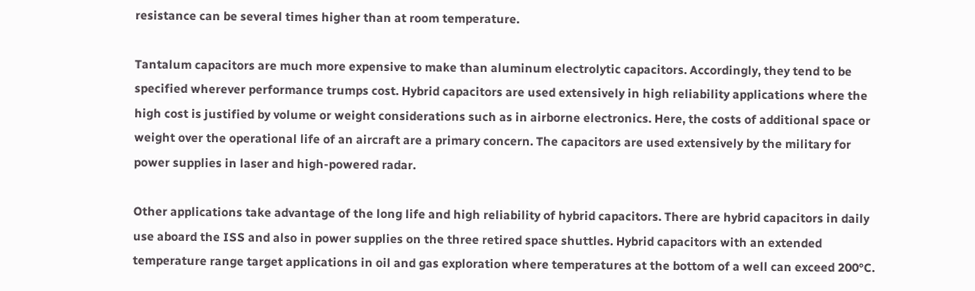resistance can be several times higher than at room temperature.

Tantalum capacitors are much more expensive to make than aluminum electrolytic capacitors. Accordingly, they tend to be specified wherever performance trumps cost. Hybrid capacitors are used extensively in high reliability applications where the high cost is justified by volume or weight considerations such as in airborne electronics. Here, the costs of additional space or weight over the operational life of an aircraft are a primary concern. The capacitors are used extensively by the military for power supplies in laser and high-powered radar.

Other applications take advantage of the long life and high reliability of hybrid capacitors. There are hybrid capacitors in daily use aboard the ISS and also in power supplies on the three retired space shuttles. Hybrid capacitors with an extended temperature range target applications in oil and gas exploration where temperatures at the bottom of a well can exceed 200°C.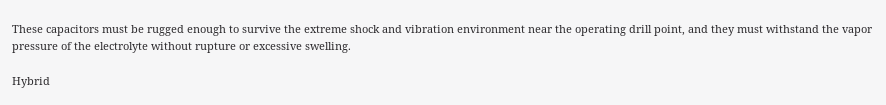These capacitors must be rugged enough to survive the extreme shock and vibration environment near the operating drill point, and they must withstand the vapor pressure of the electrolyte without rupture or excessive swelling.

Hybrid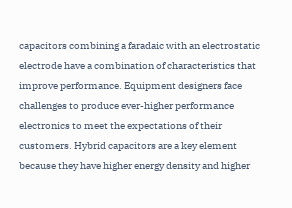capacitors combining a faradaic with an electrostatic electrode have a combination of characteristics that improve performance. Equipment designers face challenges to produce ever-higher performance electronics to meet the expectations of their customers. Hybrid capacitors are a key element because they have higher energy density and higher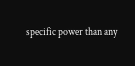specific power than any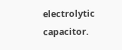electrolytic capacitor.